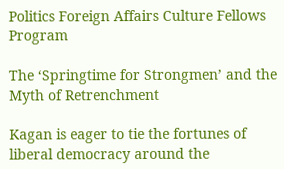Politics Foreign Affairs Culture Fellows Program

The ‘Springtime for Strongmen’ and the Myth of Retrenchment

Kagan is eager to tie the fortunes of liberal democracy around the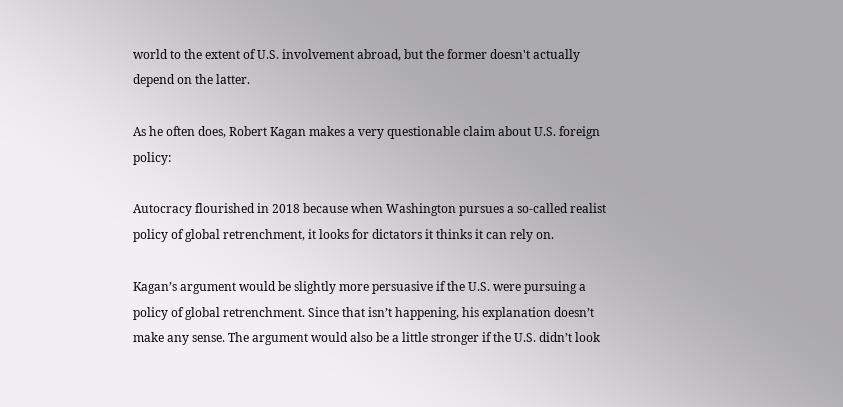world to the extent of U.S. involvement abroad, but the former doesn't actually depend on the latter.

As he often does, Robert Kagan makes a very questionable claim about U.S. foreign policy:

Autocracy flourished in 2018 because when Washington pursues a so-called realist policy of global retrenchment, it looks for dictators it thinks it can rely on.

Kagan’s argument would be slightly more persuasive if the U.S. were pursuing a policy of global retrenchment. Since that isn’t happening, his explanation doesn’t make any sense. The argument would also be a little stronger if the U.S. didn’t look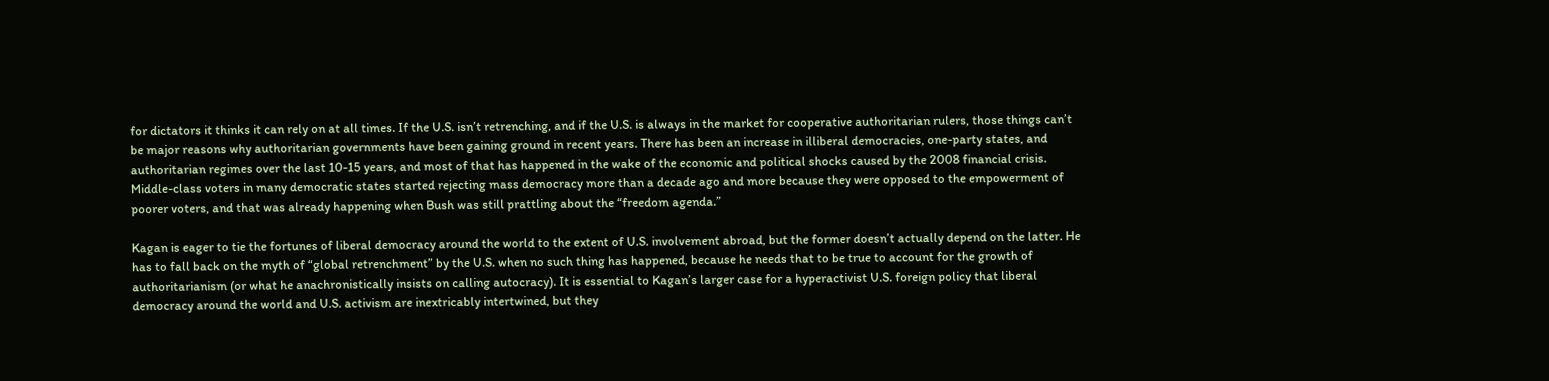for dictators it thinks it can rely on at all times. If the U.S. isn’t retrenching, and if the U.S. is always in the market for cooperative authoritarian rulers, those things can’t be major reasons why authoritarian governments have been gaining ground in recent years. There has been an increase in illiberal democracies, one-party states, and authoritarian regimes over the last 10-15 years, and most of that has happened in the wake of the economic and political shocks caused by the 2008 financial crisis. Middle-class voters in many democratic states started rejecting mass democracy more than a decade ago and more because they were opposed to the empowerment of poorer voters, and that was already happening when Bush was still prattling about the “freedom agenda.”

Kagan is eager to tie the fortunes of liberal democracy around the world to the extent of U.S. involvement abroad, but the former doesn’t actually depend on the latter. He has to fall back on the myth of “global retrenchment” by the U.S. when no such thing has happened, because he needs that to be true to account for the growth of authoritarianism (or what he anachronistically insists on calling autocracy). It is essential to Kagan’s larger case for a hyperactivist U.S. foreign policy that liberal democracy around the world and U.S. activism are inextricably intertwined, but they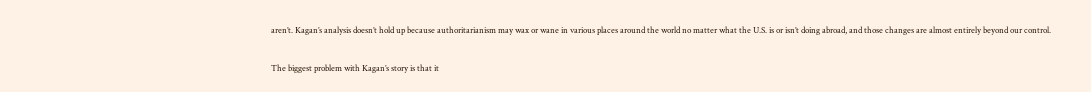aren’t. Kagan’s analysis doesn’t hold up because authoritarianism may wax or wane in various places around the world no matter what the U.S. is or isn’t doing abroad, and those changes are almost entirely beyond our control.

The biggest problem with Kagan’s story is that it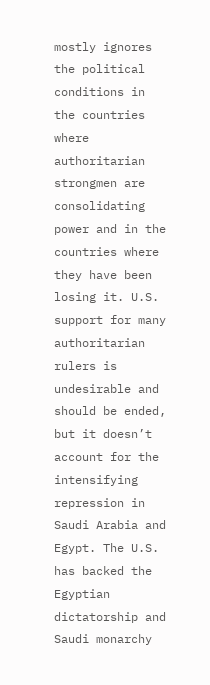mostly ignores the political conditions in the countries where authoritarian strongmen are consolidating power and in the countries where they have been losing it. U.S. support for many authoritarian rulers is undesirable and should be ended, but it doesn’t account for the intensifying repression in Saudi Arabia and Egypt. The U.S. has backed the Egyptian dictatorship and Saudi monarchy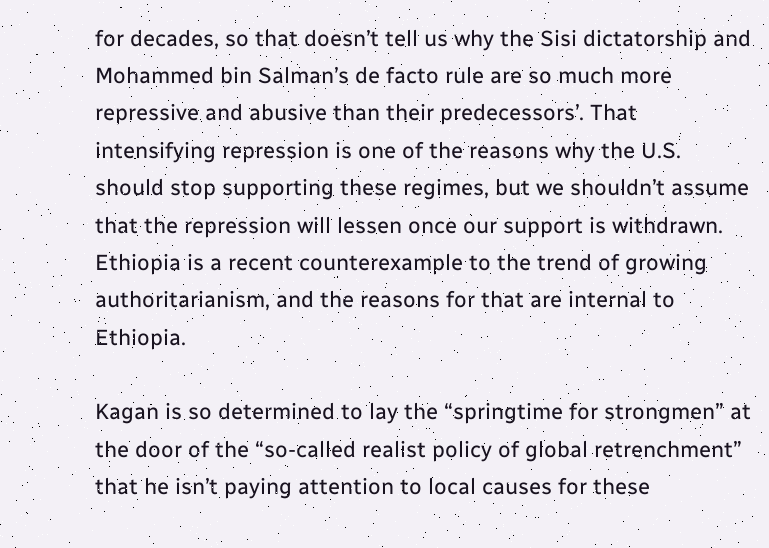for decades, so that doesn’t tell us why the Sisi dictatorship and Mohammed bin Salman’s de facto rule are so much more repressive and abusive than their predecessors’. That intensifying repression is one of the reasons why the U.S. should stop supporting these regimes, but we shouldn’t assume that the repression will lessen once our support is withdrawn. Ethiopia is a recent counterexample to the trend of growing authoritarianism, and the reasons for that are internal to Ethiopia.

Kagan is so determined to lay the “springtime for strongmen” at the door of the “so-called realist policy of global retrenchment” that he isn’t paying attention to local causes for these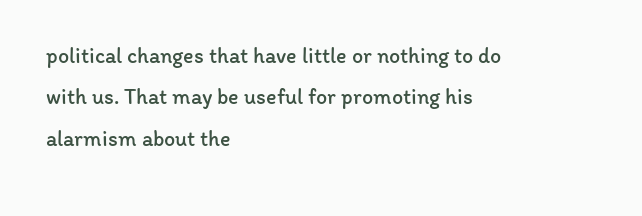political changes that have little or nothing to do with us. That may be useful for promoting his alarmism about the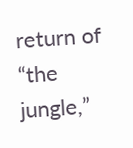return of “the jungle,”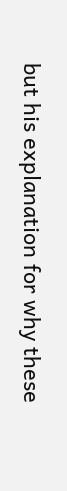but his explanation for why these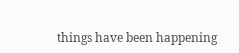things have been happening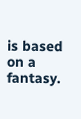is based on a fantasy.